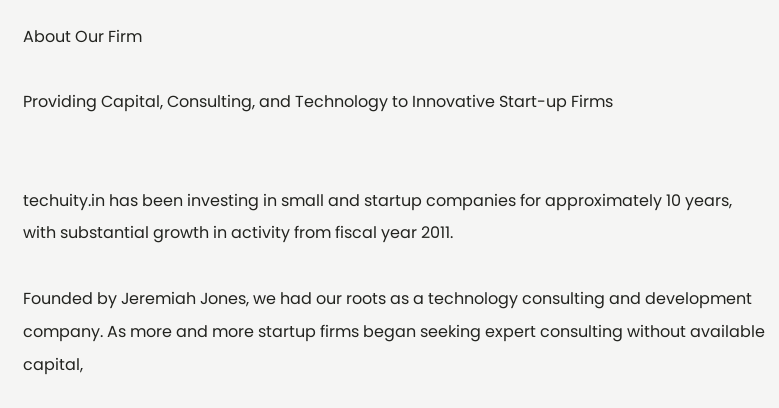About Our Firm

Providing Capital, Consulting, and Technology to Innovative Start-up Firms


techuity.in has been investing in small and startup companies for approximately 10 years, with substantial growth in activity from fiscal year 2011.

Founded by Jeremiah Jones, we had our roots as a technology consulting and development company. As more and more startup firms began seeking expert consulting without available capital,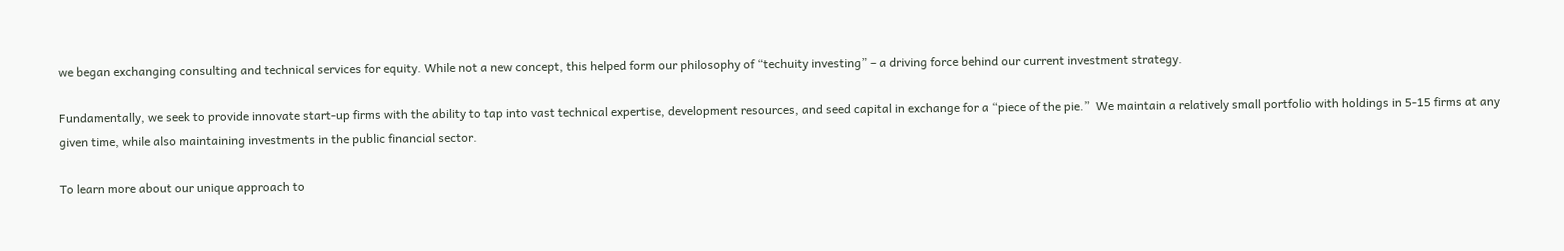we began exchanging consulting and technical services for equity. While not a new concept, this helped form our philosophy of “techuity investing” – a driving force behind our current investment strategy.

Fundamentally, we seek to provide innovate start-up firms with the ability to tap into vast technical expertise, development resources, and seed capital in exchange for a “piece of the pie.”  We maintain a relatively small portfolio with holdings in 5-15 firms at any given time, while also maintaining investments in the public financial sector.

To learn more about our unique approach to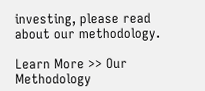investing, please read about our methodology.

Learn More >> Our Methodology